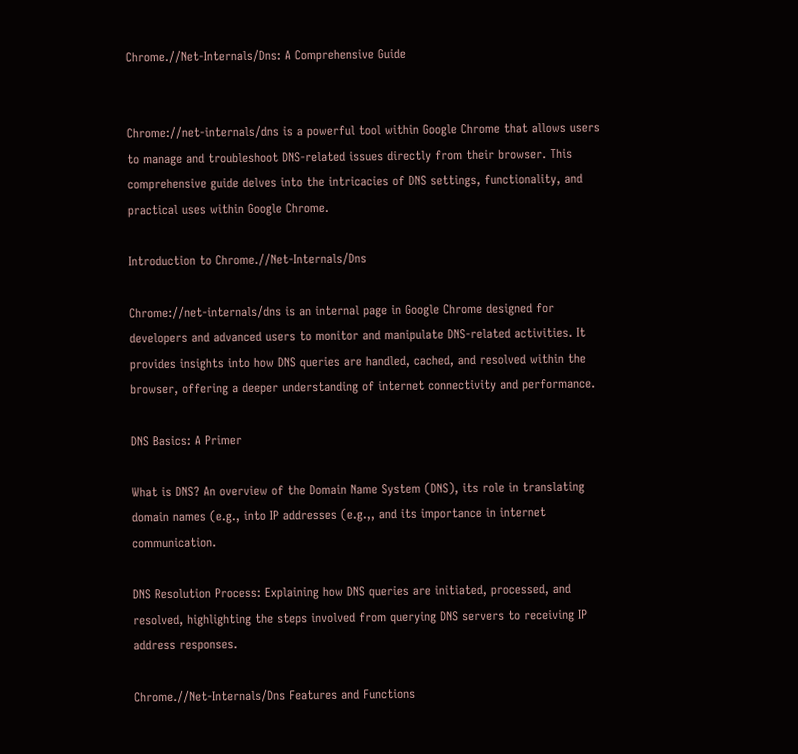Chrome.//Net-Internals/Dns: A Comprehensive Guide


Chrome://net-internals/dns is a powerful tool within Google Chrome that allows users to manage and troubleshoot DNS-related issues directly from their browser. This comprehensive guide delves into the intricacies of DNS settings, functionality, and practical uses within Google Chrome.

Introduction to Chrome.//Net-Internals/Dns

Chrome://net-internals/dns is an internal page in Google Chrome designed for developers and advanced users to monitor and manipulate DNS-related activities. It provides insights into how DNS queries are handled, cached, and resolved within the browser, offering a deeper understanding of internet connectivity and performance.

DNS Basics: A Primer

What is DNS? An overview of the Domain Name System (DNS), its role in translating domain names (e.g., into IP addresses (e.g.,, and its importance in internet communication.

DNS Resolution Process: Explaining how DNS queries are initiated, processed, and resolved, highlighting the steps involved from querying DNS servers to receiving IP address responses.

Chrome.//Net-Internals/Dns Features and Functions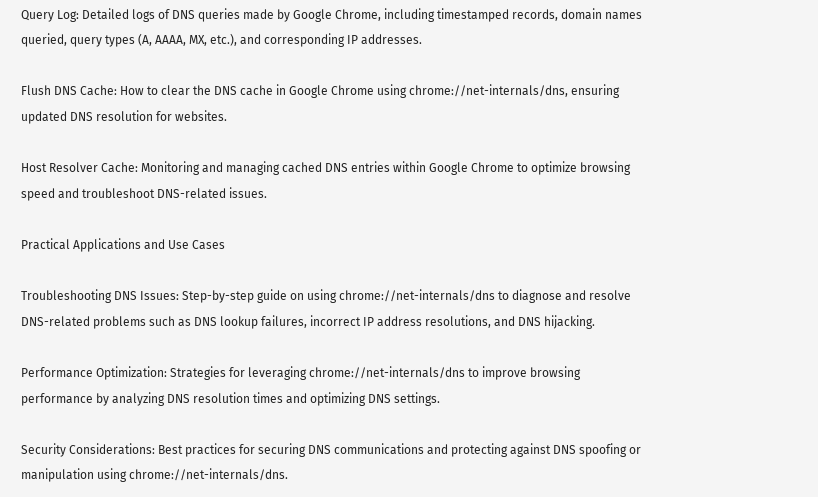Query Log: Detailed logs of DNS queries made by Google Chrome, including timestamped records, domain names queried, query types (A, AAAA, MX, etc.), and corresponding IP addresses.

Flush DNS Cache: How to clear the DNS cache in Google Chrome using chrome://net-internals/dns, ensuring updated DNS resolution for websites.

Host Resolver Cache: Monitoring and managing cached DNS entries within Google Chrome to optimize browsing speed and troubleshoot DNS-related issues.

Practical Applications and Use Cases

Troubleshooting DNS Issues: Step-by-step guide on using chrome://net-internals/dns to diagnose and resolve DNS-related problems such as DNS lookup failures, incorrect IP address resolutions, and DNS hijacking.

Performance Optimization: Strategies for leveraging chrome://net-internals/dns to improve browsing performance by analyzing DNS resolution times and optimizing DNS settings.

Security Considerations: Best practices for securing DNS communications and protecting against DNS spoofing or manipulation using chrome://net-internals/dns.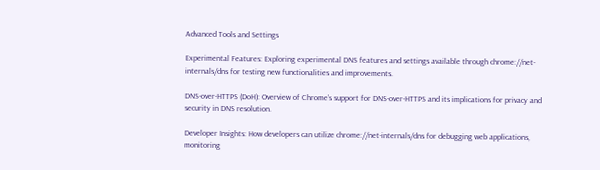Advanced Tools and Settings

Experimental Features: Exploring experimental DNS features and settings available through chrome://net-internals/dns for testing new functionalities and improvements.

DNS-over-HTTPS (DoH): Overview of Chrome’s support for DNS-over-HTTPS and its implications for privacy and security in DNS resolution.

Developer Insights: How developers can utilize chrome://net-internals/dns for debugging web applications, monitoring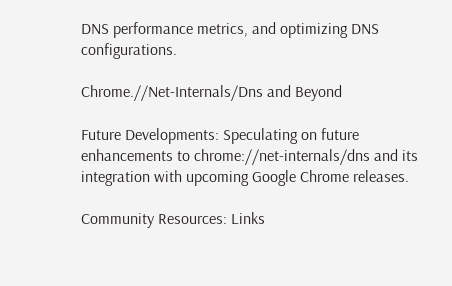DNS performance metrics, and optimizing DNS configurations.

Chrome.//Net-Internals/Dns and Beyond

Future Developments: Speculating on future enhancements to chrome://net-internals/dns and its integration with upcoming Google Chrome releases.

Community Resources: Links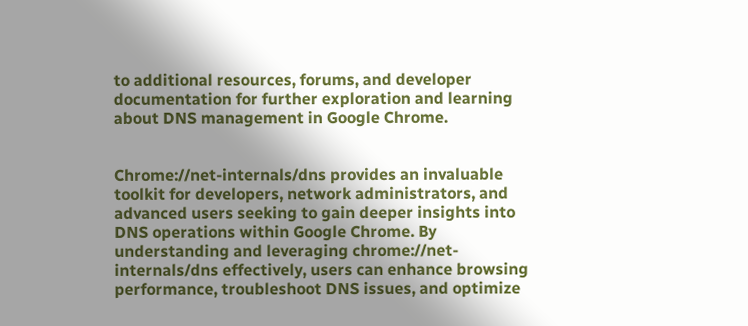to additional resources, forums, and developer documentation for further exploration and learning about DNS management in Google Chrome.


Chrome://net-internals/dns provides an invaluable toolkit for developers, network administrators, and advanced users seeking to gain deeper insights into DNS operations within Google Chrome. By understanding and leveraging chrome://net-internals/dns effectively, users can enhance browsing performance, troubleshoot DNS issues, and optimize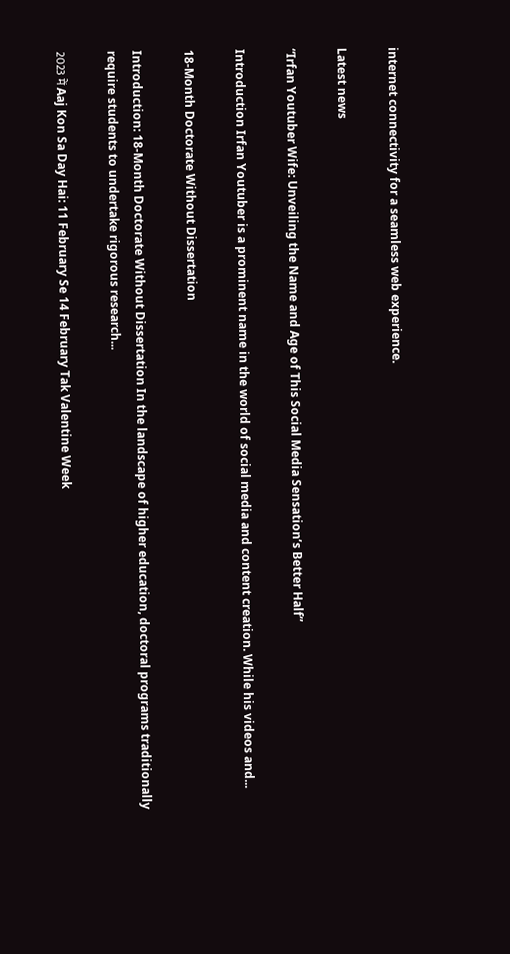internet connectivity for a seamless web experience.

Latest news

“Irfan Youtuber Wife: Unveiling the Name and Age of This Social Media Sensation’s Better Half”

Introduction Irfan Youtuber is a prominent name in the world of social media and content creation. While his videos and...

18-Month Doctorate Without Dissertation

Introduction: 18-Month Doctorate Without Dissertation In the landscape of higher education, doctoral programs traditionally require students to undertake rigorous research...

2023 में Aaj Kon Sa Day Hai: 11 February Se 14 February Tak Valentine Week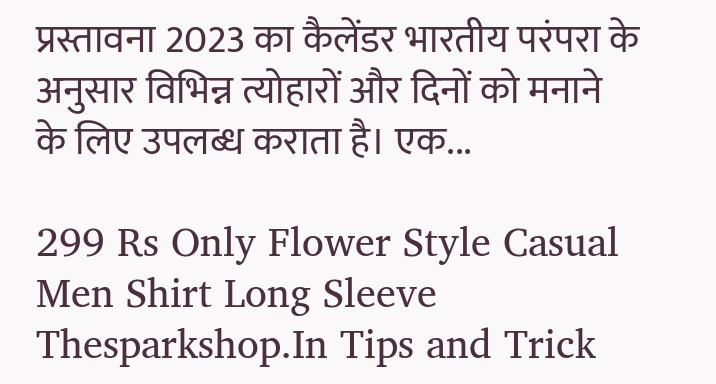प्रस्तावना 2023 का कैलेंडर भारतीय परंपरा के अनुसार विभिन्न त्योहारों और दिनों को मनाने के लिए उपलब्ध कराता है। एक...

299 Rs Only Flower Style Casual Men Shirt Long Sleeve Thesparkshop.In Tips and Trick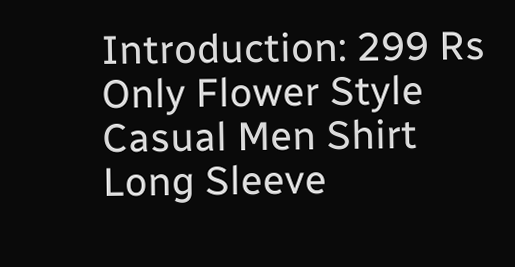Introduction: 299 Rs Only Flower Style Casual Men Shirt Long Sleeve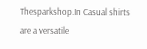Thesparkshop.In Casual shirts are a versatile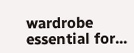wardrobe essential for...